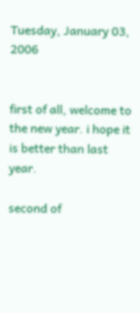Tuesday, January 03, 2006


first of all, welcome to the new year. i hope it is better than last year.

second of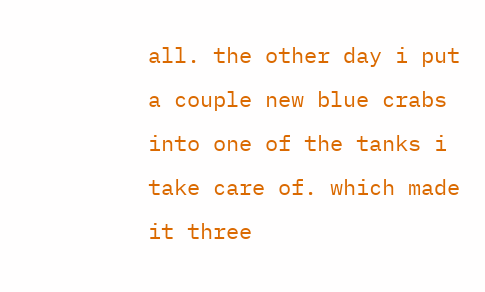all. the other day i put a couple new blue crabs into one of the tanks i take care of. which made it three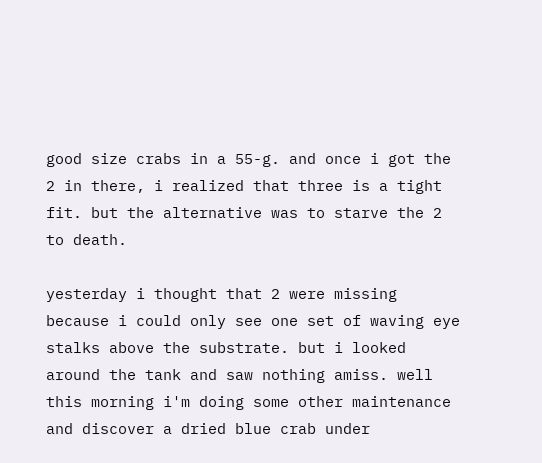good size crabs in a 55-g. and once i got the 2 in there, i realized that three is a tight fit. but the alternative was to starve the 2 to death.

yesterday i thought that 2 were missing because i could only see one set of waving eye stalks above the substrate. but i looked around the tank and saw nothing amiss. well this morning i'm doing some other maintenance and discover a dried blue crab under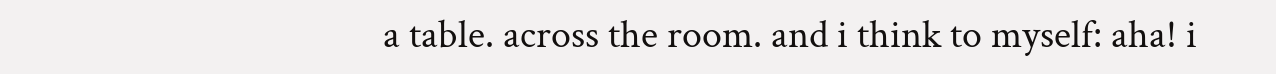a table. across the room. and i think to myself: aha! i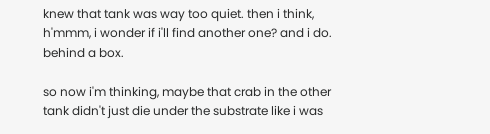knew that tank was way too quiet. then i think, h'mmm, i wonder if i'll find another one? and i do. behind a box.

so now i'm thinking, maybe that crab in the other tank didn't just die under the substrate like i was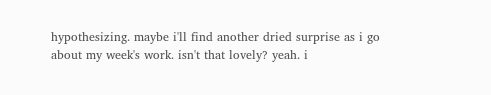hypothesizing. maybe i'll find another dried surprise as i go about my week's work. isn't that lovely? yeah. i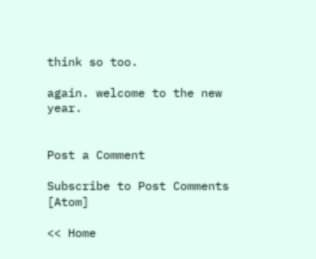think so too.

again. welcome to the new year.


Post a Comment

Subscribe to Post Comments [Atom]

<< Home